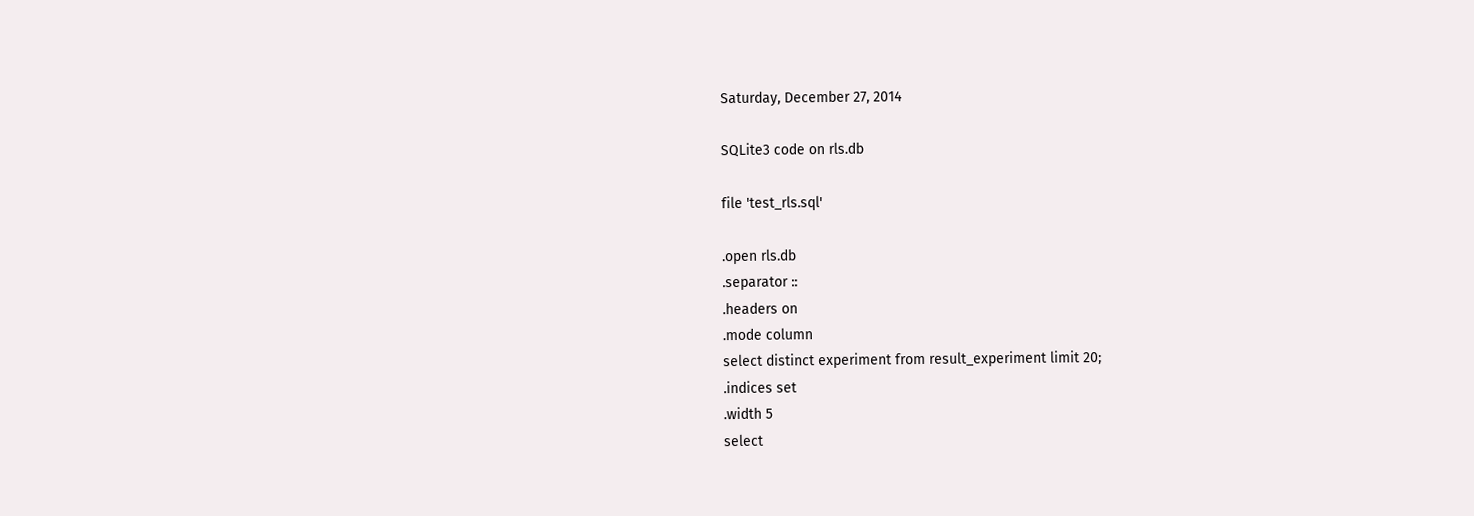Saturday, December 27, 2014

SQLite3 code on rls.db

file 'test_rls.sql'

.open rls.db
.separator ::
.headers on
.mode column
select distinct experiment from result_experiment limit 20;
.indices set
.width 5
select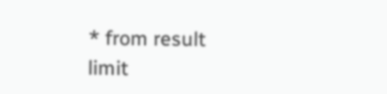* from result  limit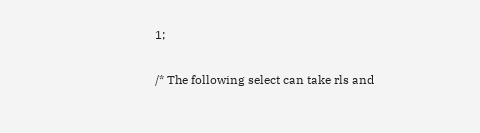1;

/* The following select can take rls and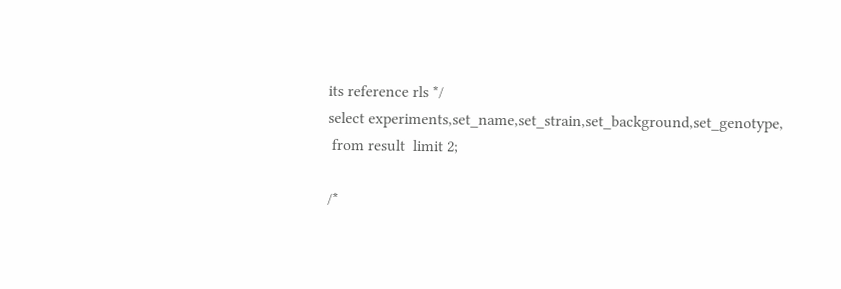its reference rls */
select experiments,set_name,set_strain,set_background,set_genotype,
 from result  limit 2;

/*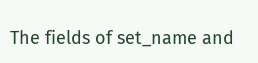The fields of set_name and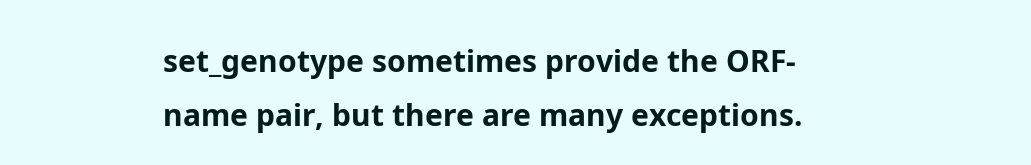set_genotype sometimes provide the ORF-name pair, but there are many exceptions.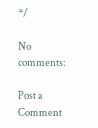*/

No comments:

Post a Comment